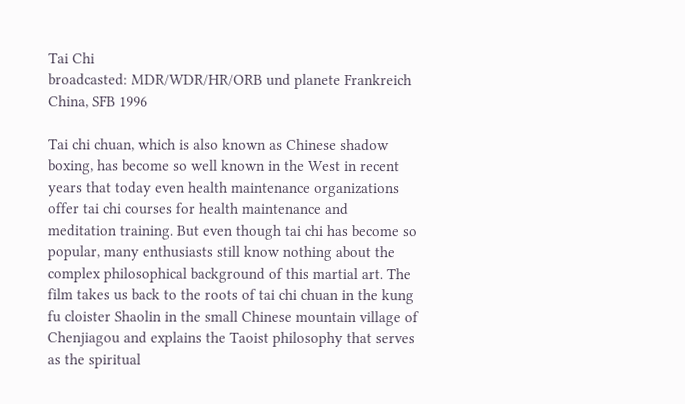Tai Chi
broadcasted: MDR/WDR/HR/ORB und planete Frankreich
China, SFB 1996

Tai chi chuan, which is also known as Chinese shadow boxing, has become so well known in the West in recent years that today even health maintenance organizations offer tai chi courses for health maintenance and meditation training. But even though tai chi has become so popular, many enthusiasts still know nothing about the complex philosophical background of this martial art. The film takes us back to the roots of tai chi chuan in the kung fu cloister Shaolin in the small Chinese mountain village of Chenjiagou and explains the Taoist philosophy that serves as the spiritual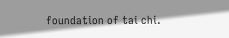foundation of tai chi.